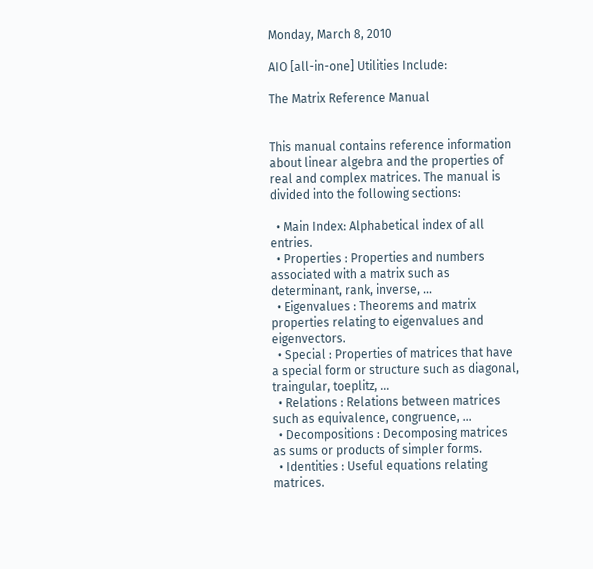Monday, March 8, 2010

AIO [all-in-one] Utilities Include:

The Matrix Reference Manual


This manual contains reference information about linear algebra and the properties of real and complex matrices. The manual is divided into the following sections:

  • Main Index: Alphabetical index of all entries.
  • Properties : Properties and numbers associated with a matrix such as determinant, rank, inverse, …
  • Eigenvalues : Theorems and matrix properties relating to eigenvalues and eigenvectors.
  • Special : Properties of matrices that have a special form or structure such as diagonal, traingular, toeplitz, …
  • Relations : Relations between matrices such as equivalence, congruence, …
  • Decompositions : Decomposing matrices as sums or products of simpler forms.
  • Identities : Useful equations relating matrices.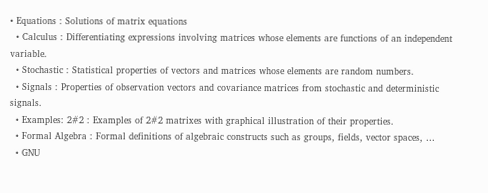• Equations : Solutions of matrix equations
  • Calculus : Differentiating expressions involving matrices whose elements are functions of an independent variable.
  • Stochastic : Statistical properties of vectors and matrices whose elements are random numbers.
  • Signals : Properties of observation vectors and covariance matrices from stochastic and deterministic signals.
  • Examples: 2#2 : Examples of 2#2 matrixes with graphical illustration of their properties.
  • Formal Algebra : Formal definitions of algebraic constructs such as groups, fields, vector spaces, …
  • GNU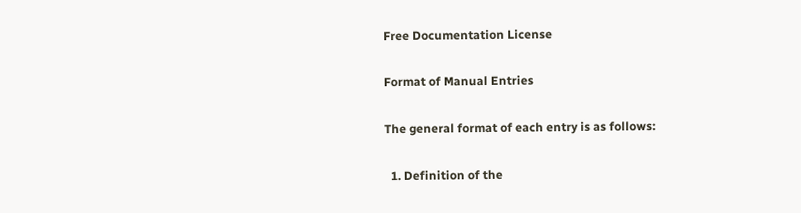Free Documentation License

Format of Manual Entries

The general format of each entry is as follows:

  1. Definition of the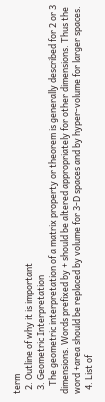term
  2. Outline of why it is important
  3. Geometric Interpretation
    The geometric interpretation of a matrix property or theorem is generally described for 2 or 3 dimensions. Words prefixed by + should be altered appropriately for other dimensions. Thus the word +area should be replaced by volume for 3-D spaces and by hyper-volume for larger spaces.
  4. List of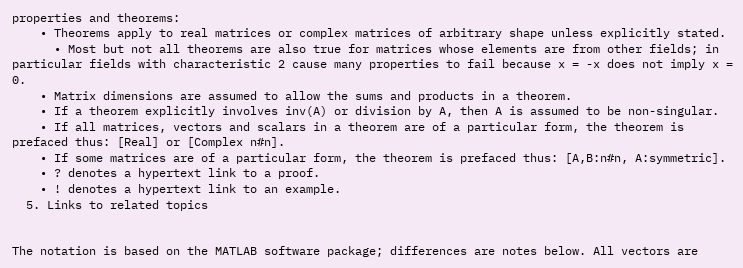properties and theorems:
    • Theorems apply to real matrices or complex matrices of arbitrary shape unless explicitly stated.
      • Most but not all theorems are also true for matrices whose elements are from other fields; in particular fields with characteristic 2 cause many properties to fail because x = -x does not imply x = 0.
    • Matrix dimensions are assumed to allow the sums and products in a theorem.
    • If a theorem explicitly involves inv(A) or division by A, then A is assumed to be non-singular.
    • If all matrices, vectors and scalars in a theorem are of a particular form, the theorem is prefaced thus: [Real] or [Complex n#n].
    • If some matrices are of a particular form, the theorem is prefaced thus: [A,B:n#n, A:symmetric].
    • ? denotes a hypertext link to a proof.
    • ! denotes a hypertext link to an example.
  5. Links to related topics


The notation is based on the MATLAB software package; differences are notes below. All vectors are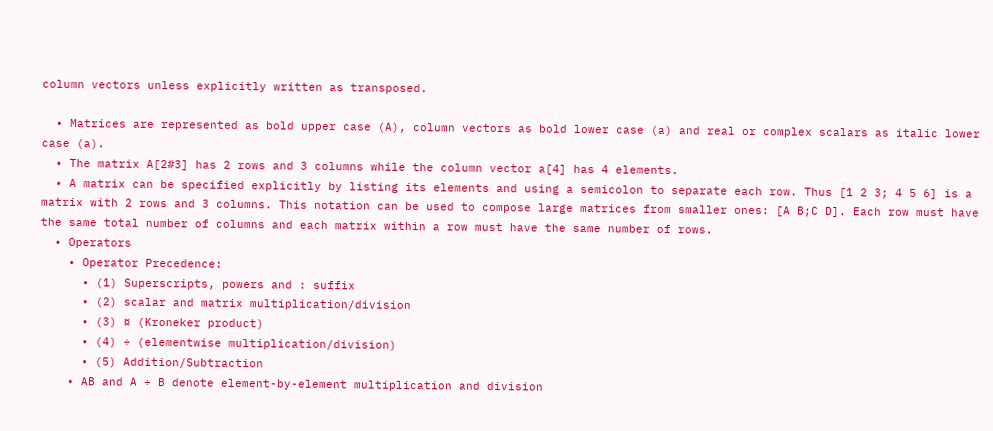column vectors unless explicitly written as transposed.

  • Matrices are represented as bold upper case (A), column vectors as bold lower case (a) and real or complex scalars as italic lower case (a).
  • The matrix A[2#3] has 2 rows and 3 columns while the column vector a[4] has 4 elements.
  • A matrix can be specified explicitly by listing its elements and using a semicolon to separate each row. Thus [1 2 3; 4 5 6] is a matrix with 2 rows and 3 columns. This notation can be used to compose large matrices from smaller ones: [A B;C D]. Each row must have the same total number of columns and each matrix within a row must have the same number of rows.
  • Operators
    • Operator Precedence:
      • (1) Superscripts, powers and : suffix
      • (2) scalar and matrix multiplication/division
      • (3) ¤ (Kroneker product)
      • (4) ÷ (elementwise multiplication/division)
      • (5) Addition/Subtraction
    • AB and A ÷ B denote element-by-element multiplication and division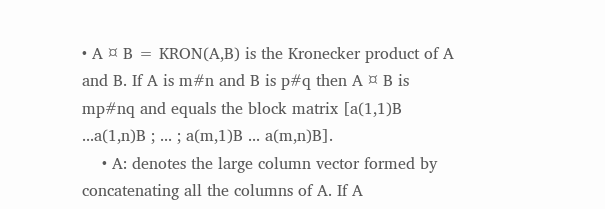• A ¤ B = KRON(A,B) is the Kronecker product of A and B. If A is m#n and B is p#q then A ¤ B is mp#nq and equals the block matrix [a(1,1)B ...a(1,n)B ; ... ; a(m,1)B ... a(m,n)B].
    • A: denotes the large column vector formed by concatenating all the columns of A. If A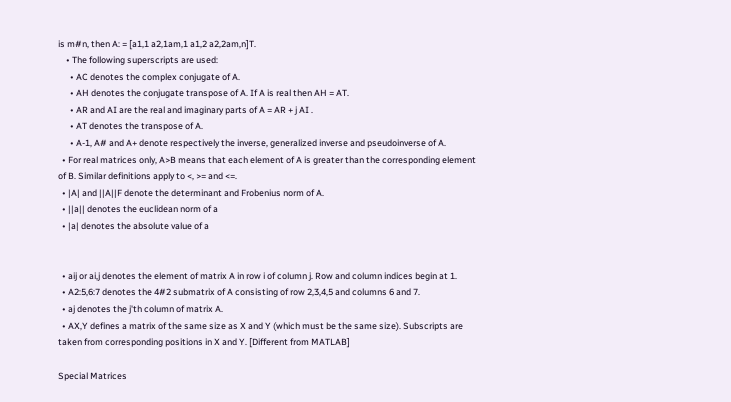is m#n, then A: = [a1,1 a2,1am,1 a1,2 a2,2am,n]T.
    • The following superscripts are used:
      • AC denotes the complex conjugate of A.
      • AH denotes the conjugate transpose of A. If A is real then AH = AT.
      • AR and AI are the real and imaginary parts of A = AR + j AI .
      • AT denotes the transpose of A.
      • A-1, A# and A+ denote respectively the inverse, generalized inverse and pseudoinverse of A.
  • For real matrices only, A>B means that each element of A is greater than the corresponding element of B. Similar definitions apply to <, >= and <=.
  • |A| and ||A||F denote the determinant and Frobenius norm of A.
  • ||a|| denotes the euclidean norm of a
  • |a| denotes the absolute value of a


  • aij or ai,j denotes the element of matrix A in row i of column j. Row and column indices begin at 1.
  • A2:5,6:7 denotes the 4#2 submatrix of A consisting of row 2,3,4,5 and columns 6 and 7.
  • aj denotes the j'th column of matrix A.
  • AX,Y defines a matrix of the same size as X and Y (which must be the same size). Subscripts are taken from corresponding positions in X and Y. [Different from MATLAB]

Special Matrices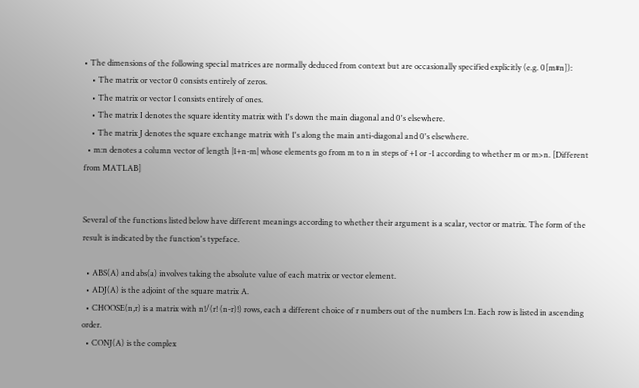• The dimensions of the following special matrices are normally deduced from context but are occasionally specified explicitly (e.g. 0[m#n]):
    • The matrix or vector 0 consists entirely of zeros.
    • The matrix or vector 1 consists entirely of ones.
    • The matrix I denotes the square identity matrix with 1's down the main diagonal and 0's elsewhere.
    • The matrix J denotes the square exchange matrix with 1's along the main anti-diagonal and 0's elsewhere.
  • m:n denotes a column vector of length |1+n-m| whose elements go from m to n in steps of +1 or -1 according to whether m or m>n. [Different from MATLAB]


Several of the functions listed below have different meanings according to whether their argument is a scalar, vector or matrix. The form of the result is indicated by the function's typeface.

  • ABS(A) and abs(a) involves taking the absolute value of each matrix or vector element.
  • ADJ(A) is the adjoint of the square matrix A.
  • CHOOSE(n,r) is a matrix with n!/(r! (n-r)!) rows, each a different choice of r numbers out of the numbers 1:n. Each row is listed in ascending order.
  • CONJ(A) is the complex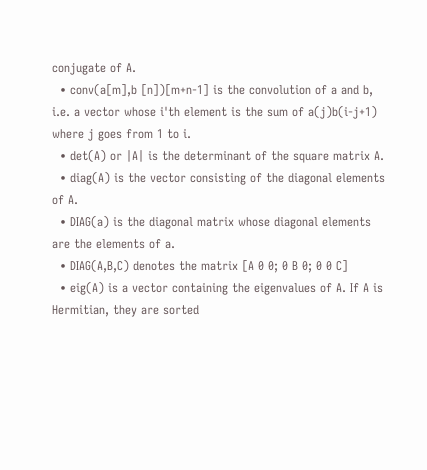conjugate of A.
  • conv(a[m],b [n])[m+n-1] is the convolution of a and b, i.e. a vector whose i'th element is the sum of a(j)b(i-j+1) where j goes from 1 to i.
  • det(A) or |A| is the determinant of the square matrix A.
  • diag(A) is the vector consisting of the diagonal elements of A.
  • DIAG(a) is the diagonal matrix whose diagonal elements are the elements of a.
  • DIAG(A,B,C) denotes the matrix [A 0 0; 0 B 0; 0 0 C]
  • eig(A) is a vector containing the eigenvalues of A. If A is Hermitian, they are sorted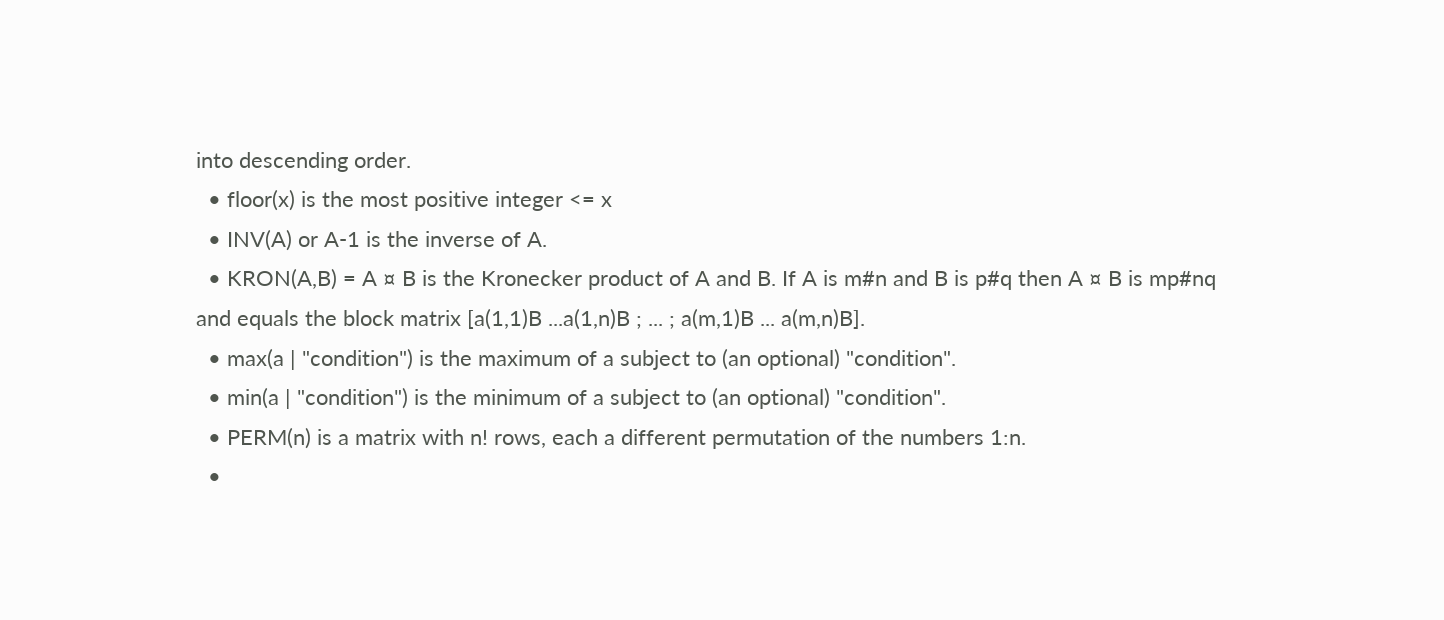into descending order.
  • floor(x) is the most positive integer <= x
  • INV(A) or A-1 is the inverse of A.
  • KRON(A,B) = A ¤ B is the Kronecker product of A and B. If A is m#n and B is p#q then A ¤ B is mp#nq and equals the block matrix [a(1,1)B ...a(1,n)B ; ... ; a(m,1)B ... a(m,n)B].
  • max(a | "condition") is the maximum of a subject to (an optional) "condition".
  • min(a | "condition") is the minimum of a subject to (an optional) "condition".
  • PERM(n) is a matrix with n! rows, each a different permutation of the numbers 1:n.
  •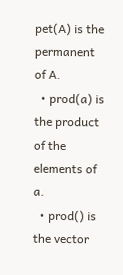pet(A) is the permanent of A.
  • prod(a) is the product of the elements of a.
  • prod() is the vector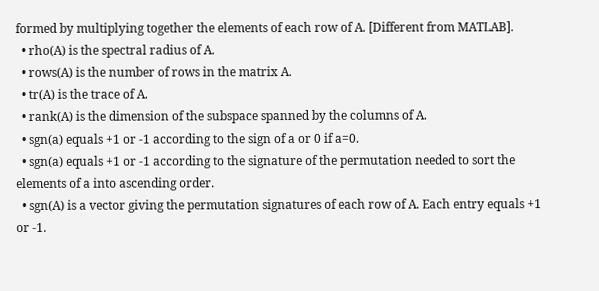formed by multiplying together the elements of each row of A. [Different from MATLAB].
  • rho(A) is the spectral radius of A.
  • rows(A) is the number of rows in the matrix A.
  • tr(A) is the trace of A.
  • rank(A) is the dimension of the subspace spanned by the columns of A.
  • sgn(a) equals +1 or -1 according to the sign of a or 0 if a=0.
  • sgn(a) equals +1 or -1 according to the signature of the permutation needed to sort the elements of a into ascending order.
  • sgn(A) is a vector giving the permutation signatures of each row of A. Each entry equals +1 or -1.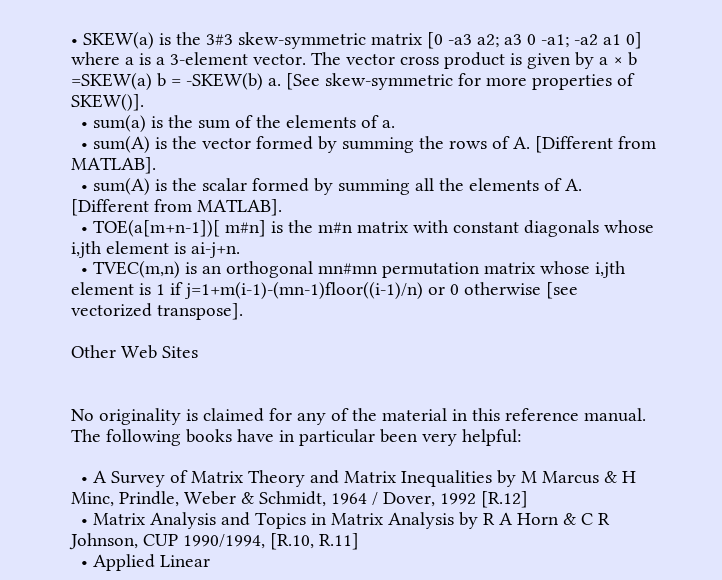• SKEW(a) is the 3#3 skew-symmetric matrix [0 -a3 a2; a3 0 -a1; -a2 a1 0] where a is a 3-element vector. The vector cross product is given by a × b =SKEW(a) b = -SKEW(b) a. [See skew-symmetric for more properties of SKEW()].
  • sum(a) is the sum of the elements of a.
  • sum(A) is the vector formed by summing the rows of A. [Different from MATLAB].
  • sum(A) is the scalar formed by summing all the elements of A. [Different from MATLAB].
  • TOE(a[m+n-1])[ m#n] is the m#n matrix with constant diagonals whose i,jth element is ai-j+n.
  • TVEC(m,n) is an orthogonal mn#mn permutation matrix whose i,jth element is 1 if j=1+m(i-1)-(mn-1)floor((i-1)/n) or 0 otherwise [see vectorized transpose].

Other Web Sites


No originality is claimed for any of the material in this reference manual. The following books have in particular been very helpful:

  • A Survey of Matrix Theory and Matrix Inequalities by M Marcus & H Minc, Prindle, Weber & Schmidt, 1964 / Dover, 1992 [R.12]
  • Matrix Analysis and Topics in Matrix Analysis by R A Horn & C R Johnson, CUP 1990/1994, [R.10, R.11]
  • Applied Linear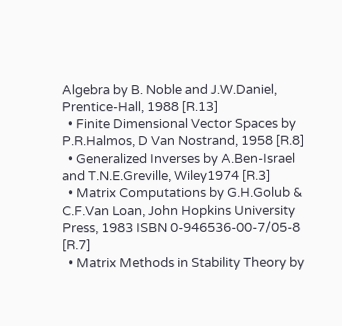Algebra by B. Noble and J.W.Daniel, Prentice-Hall, 1988 [R.13]
  • Finite Dimensional Vector Spaces by P.R.Halmos, D Van Nostrand, 1958 [R.8]
  • Generalized Inverses by A.Ben-Israel and T.N.E.Greville, Wiley1974 [R.3]
  • Matrix Computations by G.H.Golub & C.F.Van Loan, John Hopkins University Press, 1983 ISBN 0-946536-00-7/05-8 [R.7]
  • Matrix Methods in Stability Theory by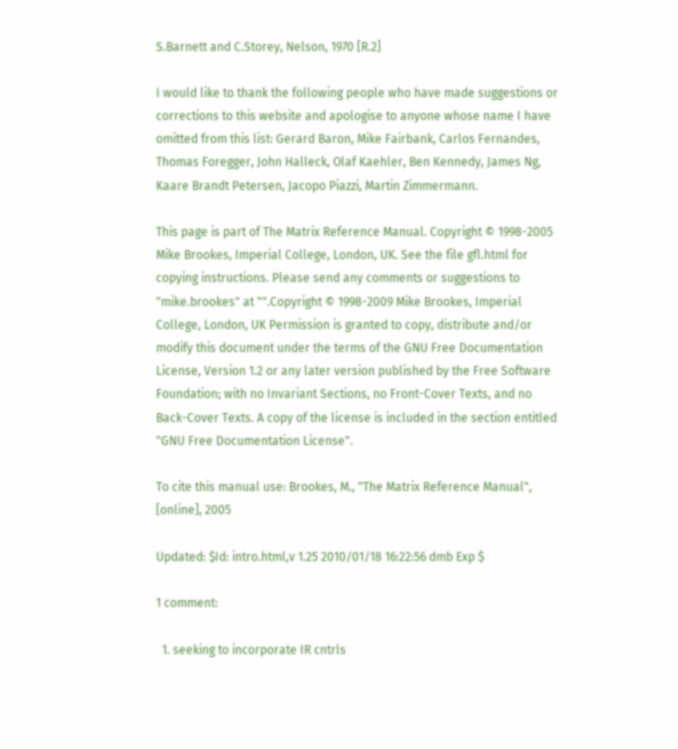S.Barnett and C.Storey, Nelson, 1970 [R.2]

I would like to thank the following people who have made suggestions or corrections to this website and apologise to anyone whose name I have omitted from this list: Gerard Baron, Mike Fairbank, Carlos Fernandes, Thomas Foregger, John Halleck, Olaf Kaehler, Ben Kennedy, James Ng, Kaare Brandt Petersen, Jacopo Piazzi, Martin Zimmermann.

This page is part of The Matrix Reference Manual. Copyright © 1998-2005 Mike Brookes, Imperial College, London, UK. See the file gfl.html for copying instructions. Please send any comments or suggestions to "mike.brookes" at "".Copyright © 1998-2009 Mike Brookes, Imperial College, London, UK Permission is granted to copy, distribute and/or modify this document under the terms of the GNU Free Documentation License, Version 1.2 or any later version published by the Free Software Foundation; with no Invariant Sections, no Front-Cover Texts, and no Back-Cover Texts. A copy of the license is included in the section entitled "GNU Free Documentation License".

To cite this manual use: Brookes, M., "The Matrix Reference Manual", [online], 2005

Updated: $Id: intro.html,v 1.25 2010/01/18 16:22:56 dmb Exp $

1 comment:

  1. seeking to incorporate IR cntrls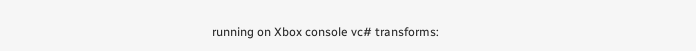running on Xbox console vc# transforms: